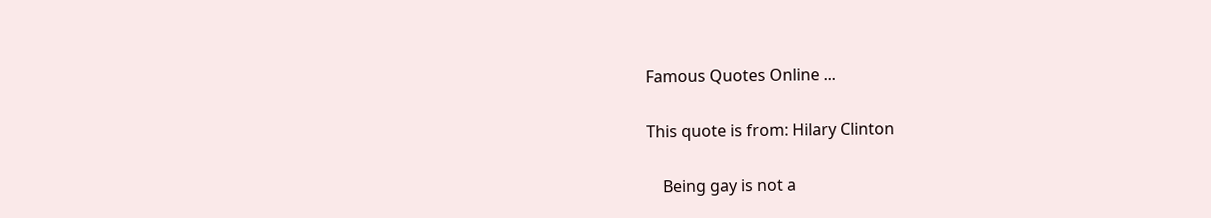Famous Quotes Online ...

This quote is from: Hilary Clinton

    Being gay is not a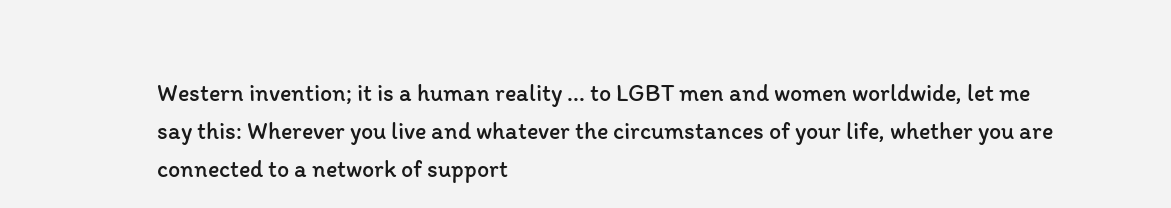Western invention; it is a human reality ... to LGBT men and women worldwide, let me say this: Wherever you live and whatever the circumstances of your life, whether you are connected to a network of support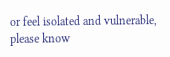or feel isolated and vulnerable, please know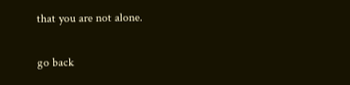that you are not alone.

go back